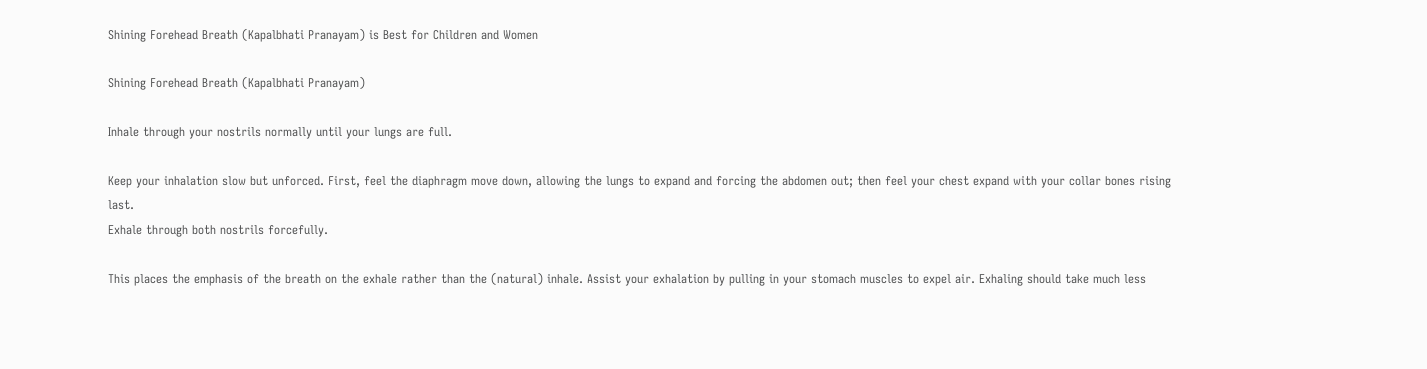Shining Forehead Breath (Kapalbhati Pranayam) is Best for Children and Women

Shining Forehead Breath (Kapalbhati Pranayam)

Inhale through your nostrils normally until your lungs are full.

Keep your inhalation slow but unforced. First, feel the diaphragm move down, allowing the lungs to expand and forcing the abdomen out; then feel your chest expand with your collar bones rising last.
Exhale through both nostrils forcefully.

This places the emphasis of the breath on the exhale rather than the (natural) inhale. Assist your exhalation by pulling in your stomach muscles to expel air. Exhaling should take much less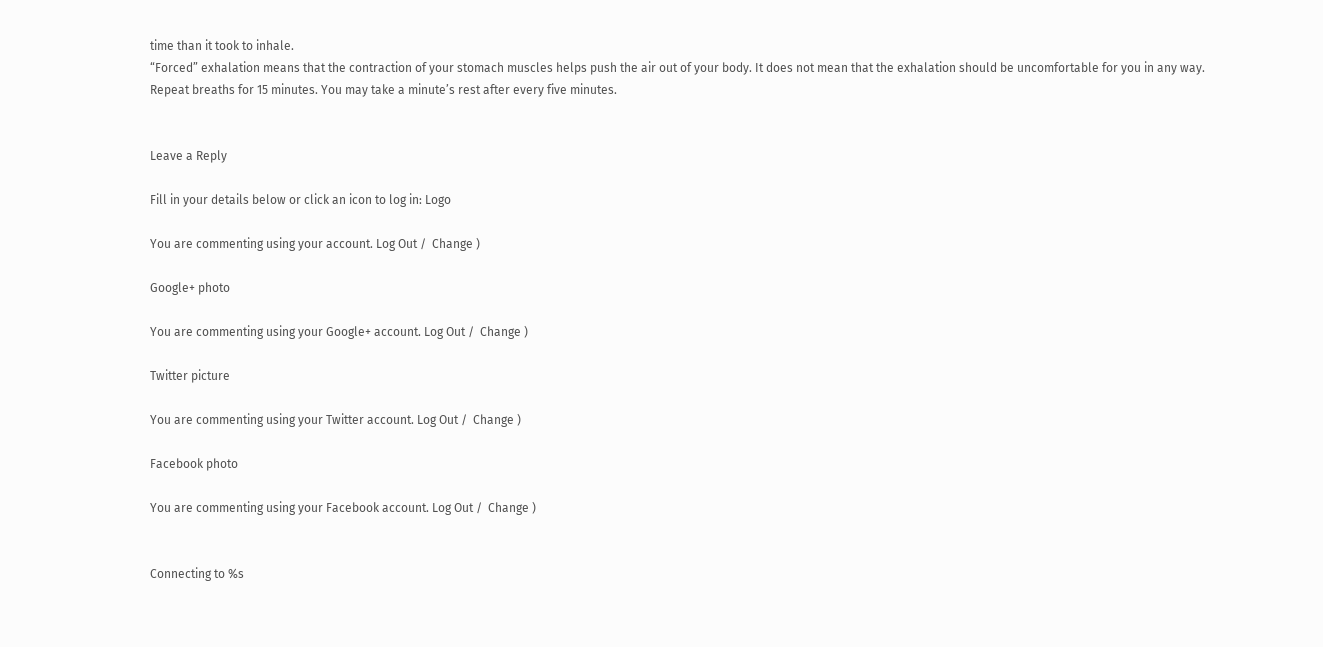time than it took to inhale.
“Forced” exhalation means that the contraction of your stomach muscles helps push the air out of your body. It does not mean that the exhalation should be uncomfortable for you in any way.
Repeat breaths for 15 minutes. You may take a minute’s rest after every five minutes.


Leave a Reply

Fill in your details below or click an icon to log in: Logo

You are commenting using your account. Log Out /  Change )

Google+ photo

You are commenting using your Google+ account. Log Out /  Change )

Twitter picture

You are commenting using your Twitter account. Log Out /  Change )

Facebook photo

You are commenting using your Facebook account. Log Out /  Change )


Connecting to %s